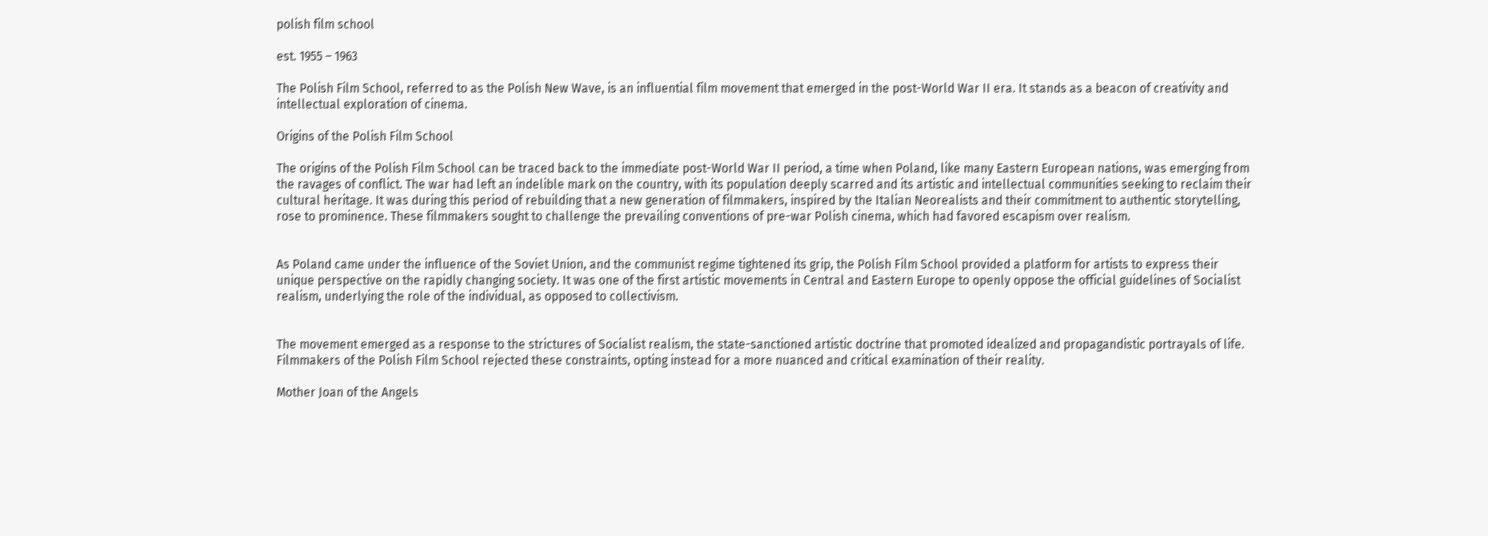polish film school

est. 1955 – 1963

The Polish Film School, referred to as the Polish New Wave, is an influential film movement that emerged in the post-World War II era. It stands as a beacon of creativity and intellectual exploration of cinema.

Origins of the Polish Film School

The origins of the Polish Film School can be traced back to the immediate post-World War II period, a time when Poland, like many Eastern European nations, was emerging from the ravages of conflict. The war had left an indelible mark on the country, with its population deeply scarred and its artistic and intellectual communities seeking to reclaim their cultural heritage. It was during this period of rebuilding that a new generation of filmmakers, inspired by the Italian Neorealists and their commitment to authentic storytelling, rose to prominence. These filmmakers sought to challenge the prevailing conventions of pre-war Polish cinema, which had favored escapism over realism.


As Poland came under the influence of the Soviet Union, and the communist regime tightened its grip, the Polish Film School provided a platform for artists to express their unique perspective on the rapidly changing society. It was one of the first artistic movements in Central and Eastern Europe to openly oppose the official guidelines of Socialist realism, underlying the role of the individual, as opposed to collectivism.


The movement emerged as a response to the strictures of Socialist realism, the state-sanctioned artistic doctrine that promoted idealized and propagandistic portrayals of life. Filmmakers of the Polish Film School rejected these constraints, opting instead for a more nuanced and critical examination of their reality.

Mother Joan of the Angels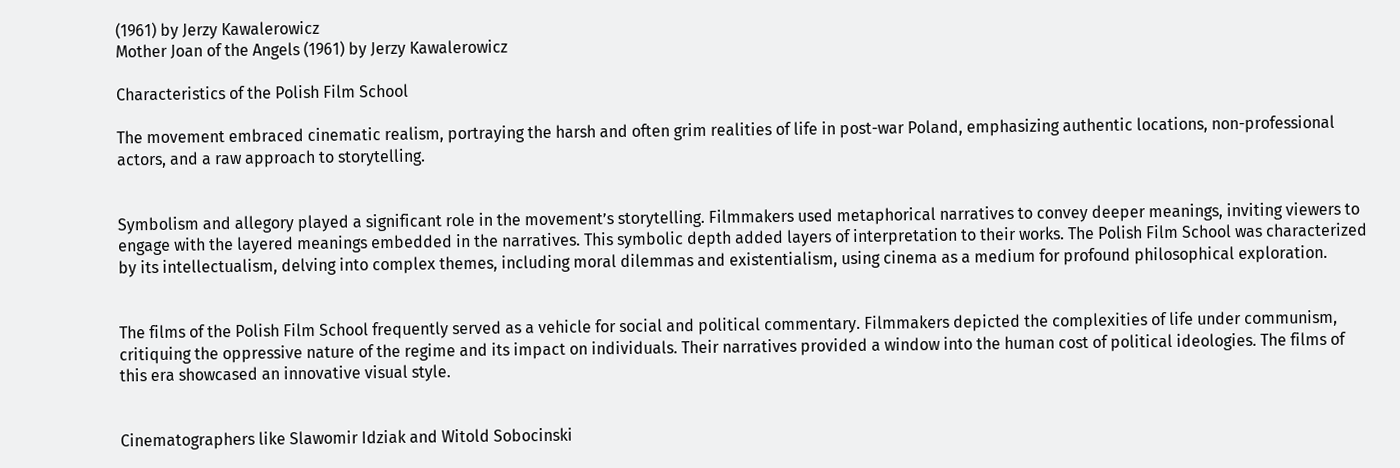(1961) by Jerzy Kawalerowicz
Mother Joan of the Angels (1961) by Jerzy Kawalerowicz

Characteristics of the Polish Film School

The movement embraced cinematic realism, portraying the harsh and often grim realities of life in post-war Poland, emphasizing authentic locations, non-professional actors, and a raw approach to storytelling.


Symbolism and allegory played a significant role in the movement’s storytelling. Filmmakers used metaphorical narratives to convey deeper meanings, inviting viewers to engage with the layered meanings embedded in the narratives. This symbolic depth added layers of interpretation to their works. The Polish Film School was characterized by its intellectualism, delving into complex themes, including moral dilemmas and existentialism, using cinema as a medium for profound philosophical exploration.


The films of the Polish Film School frequently served as a vehicle for social and political commentary. Filmmakers depicted the complexities of life under communism, critiquing the oppressive nature of the regime and its impact on individuals. Their narratives provided a window into the human cost of political ideologies. The films of this era showcased an innovative visual style.


Cinematographers like Slawomir Idziak and Witold Sobocinski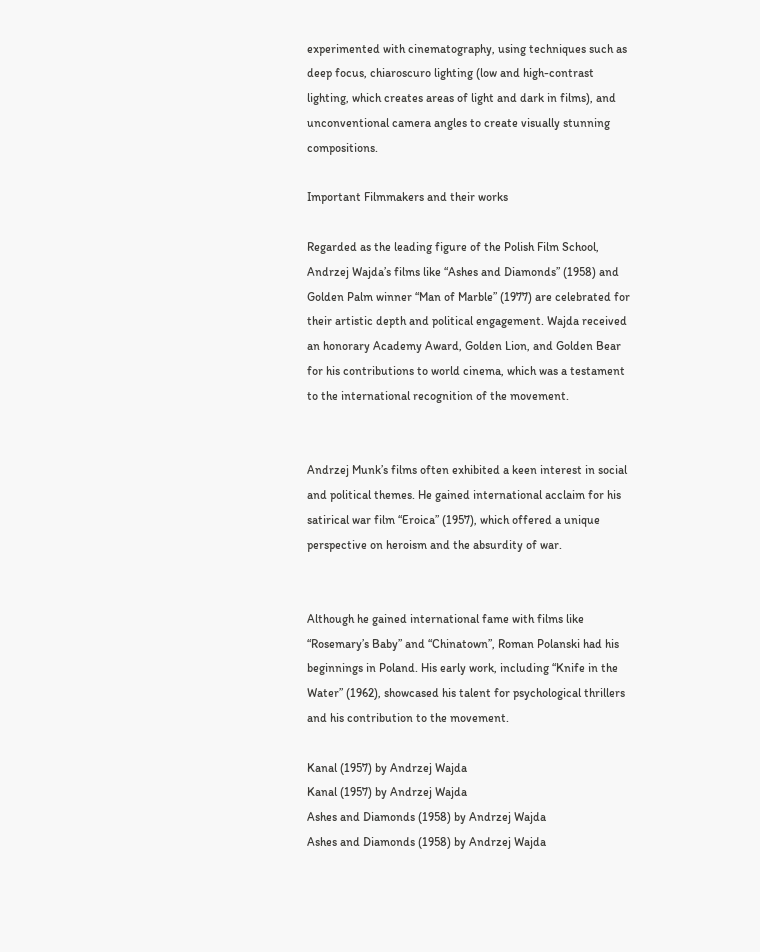experimented with cinematography, using techniques such as deep focus, chiaroscuro lighting (low and high-contrast lighting, which creates areas of light and dark in films), and unconventional camera angles to create visually stunning compositions.

Important Filmmakers and their works

Regarded as the leading figure of the Polish Film School, Andrzej Wajda’s films like “Ashes and Diamonds” (1958) and Golden Palm winner “Man of Marble” (1977) are celebrated for their artistic depth and political engagement. Wajda received an honorary Academy Award, Golden Lion, and Golden Bear for his contributions to world cinema, which was a testament to the international recognition of the movement.


Andrzej Munk’s films often exhibited a keen interest in social and political themes. He gained international acclaim for his satirical war film “Eroica” (1957), which offered a unique perspective on heroism and the absurdity of war.


Although he gained international fame with films like “Rosemary’s Baby” and “Chinatown”, Roman Polanski had his beginnings in Poland. His early work, including “Knife in the Water” (1962), showcased his talent for psychological thrillers and his contribution to the movement.

Kanal (1957) by Andrzej Wajda
Kanal (1957) by Andrzej Wajda
Ashes and Diamonds (1958) by Andrzej Wajda
Ashes and Diamonds (1958) by Andrzej Wajda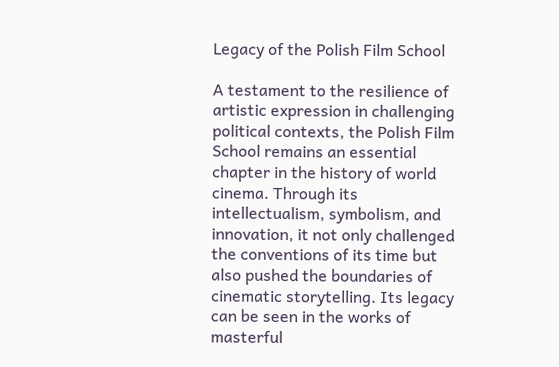Legacy of the Polish Film School

A testament to the resilience of artistic expression in challenging political contexts, the Polish Film School remains an essential chapter in the history of world cinema. Through its intellectualism, symbolism, and innovation, it not only challenged the conventions of its time but also pushed the boundaries of cinematic storytelling. Its legacy can be seen in the works of masterful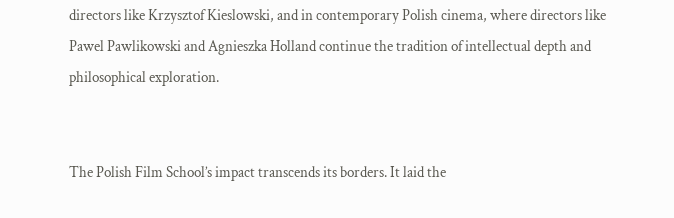directors like Krzysztof Kieslowski, and in contemporary Polish cinema, where directors like Pawel Pawlikowski and Agnieszka Holland continue the tradition of intellectual depth and philosophical exploration.


The Polish Film School’s impact transcends its borders. It laid the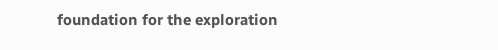foundation for the exploration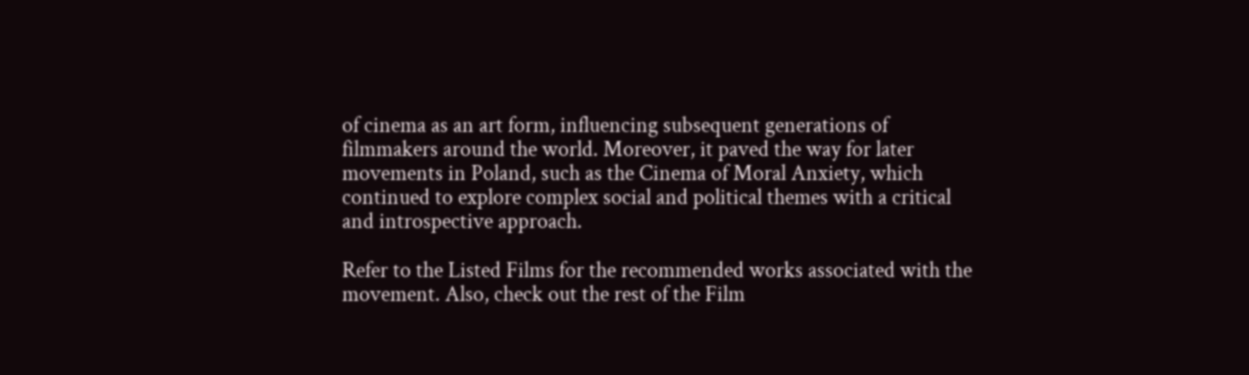of cinema as an art form, influencing subsequent generations of filmmakers around the world. Moreover, it paved the way for later movements in Poland, such as the Cinema of Moral Anxiety, which continued to explore complex social and political themes with a critical and introspective approach.

Refer to the Listed Films for the recommended works associated with the movement. Also, check out the rest of the Film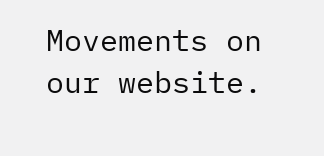Movements on our website.